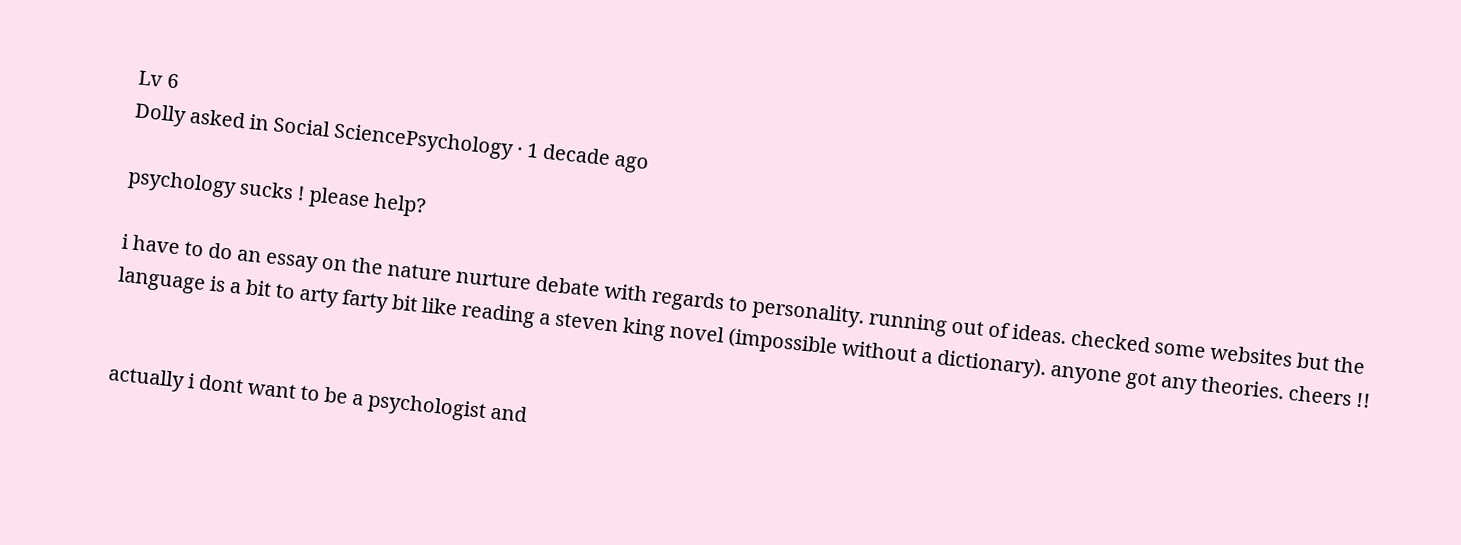Lv 6
Dolly asked in Social SciencePsychology · 1 decade ago

psychology sucks ! please help?

i have to do an essay on the nature nurture debate with regards to personality. running out of ideas. checked some websites but the language is a bit to arty farty bit like reading a steven king novel (impossible without a dictionary). anyone got any theories. cheers !!


actually i dont want to be a psychologist and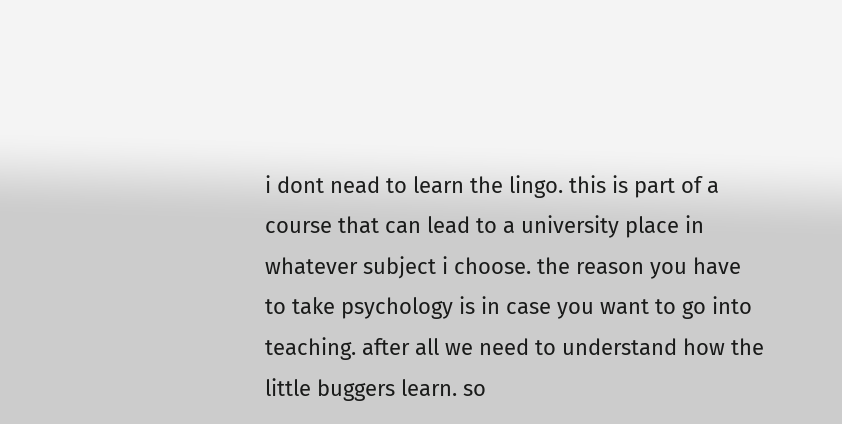i dont nead to learn the lingo. this is part of a course that can lead to a university place in whatever subject i choose. the reason you have to take psychology is in case you want to go into teaching. after all we need to understand how the little buggers learn. so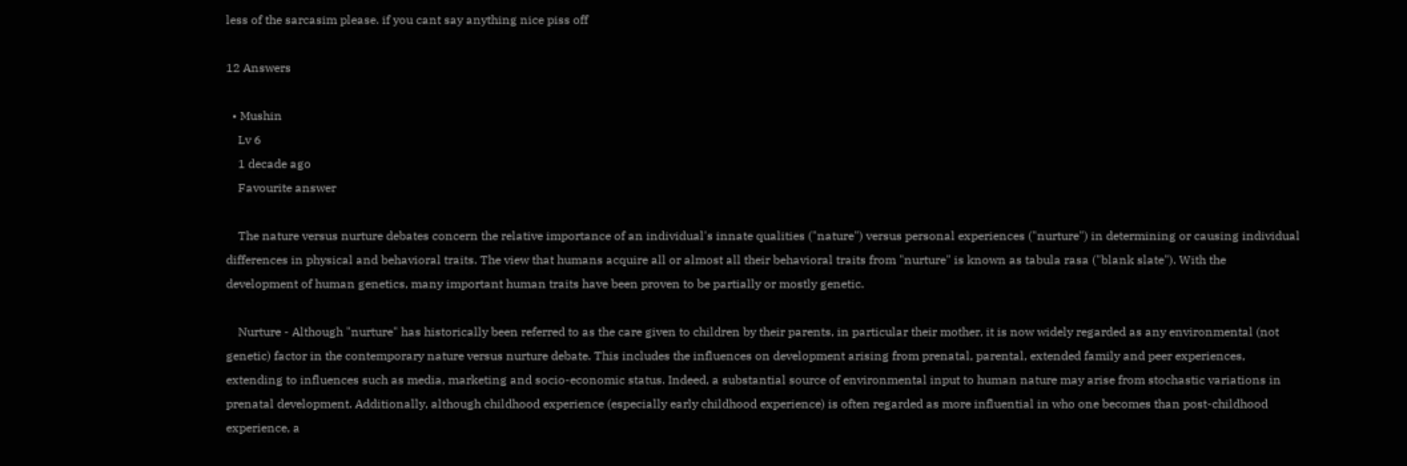less of the sarcasim please. if you cant say anything nice piss off

12 Answers

  • Mushin
    Lv 6
    1 decade ago
    Favourite answer

    The nature versus nurture debates concern the relative importance of an individual's innate qualities ("nature") versus personal experiences ("nurture") in determining or causing individual differences in physical and behavioral traits. The view that humans acquire all or almost all their behavioral traits from "nurture" is known as tabula rasa ("blank slate"). With the development of human genetics, many important human traits have been proven to be partially or mostly genetic.

    Nurture - Although "nurture" has historically been referred to as the care given to children by their parents, in particular their mother, it is now widely regarded as any environmental (not genetic) factor in the contemporary nature versus nurture debate. This includes the influences on development arising from prenatal, parental, extended family and peer experiences, extending to influences such as media, marketing and socio-economic status. Indeed, a substantial source of environmental input to human nature may arise from stochastic variations in prenatal development. Additionally, although childhood experience (especially early childhood experience) is often regarded as more influential in who one becomes than post-childhood experience, a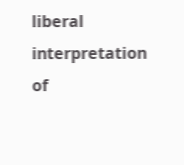liberal interpretation of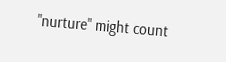"nurture" might count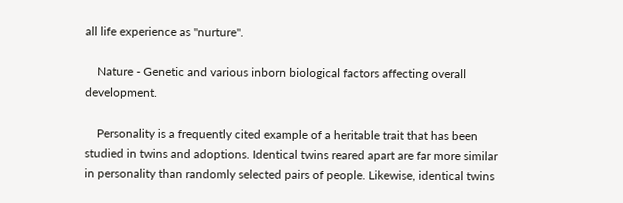all life experience as "nurture".

    Nature - Genetic and various inborn biological factors affecting overall development.

    Personality is a frequently cited example of a heritable trait that has been studied in twins and adoptions. Identical twins reared apart are far more similar in personality than randomly selected pairs of people. Likewise, identical twins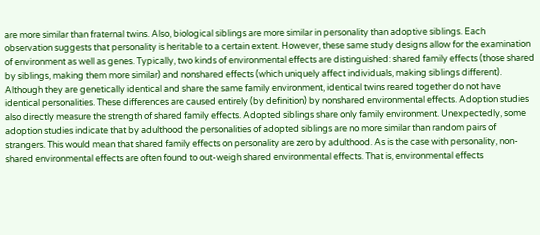are more similar than fraternal twins. Also, biological siblings are more similar in personality than adoptive siblings. Each observation suggests that personality is heritable to a certain extent. However, these same study designs allow for the examination of environment as well as genes. Typically, two kinds of environmental effects are distinguished: shared family effects (those shared by siblings, making them more similar) and nonshared effects (which uniquely affect individuals, making siblings different). Although they are genetically identical and share the same family environment, identical twins reared together do not have identical personalities. These differences are caused entirely (by definition) by nonshared environmental effects. Adoption studies also directly measure the strength of shared family effects. Adopted siblings share only family environment. Unexpectedly, some adoption studies indicate that by adulthood the personalities of adopted siblings are no more similar than random pairs of strangers. This would mean that shared family effects on personality are zero by adulthood. As is the case with personality, non-shared environmental effects are often found to out-weigh shared environmental effects. That is, environmental effects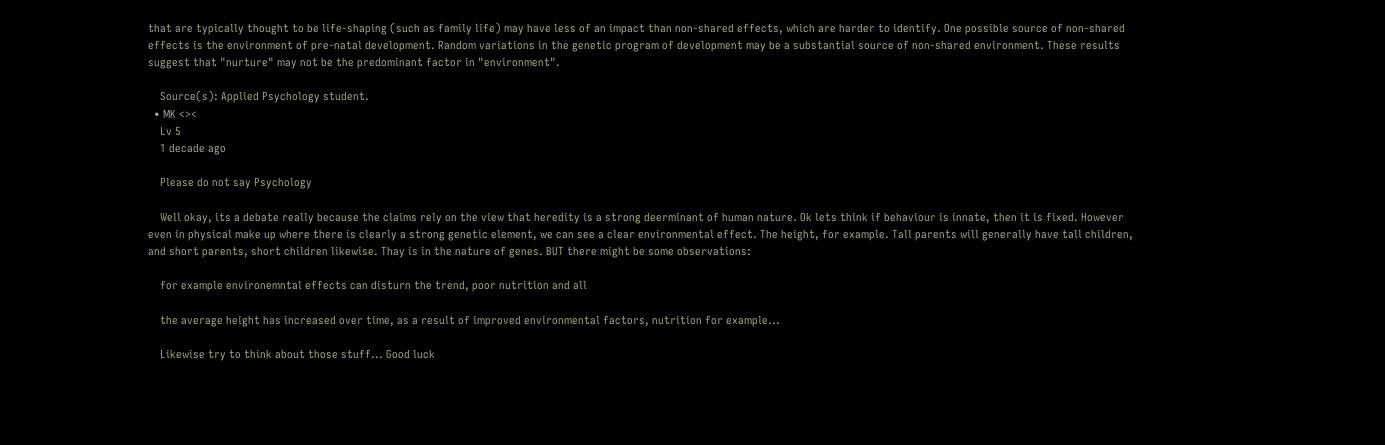that are typically thought to be life-shaping (such as family life) may have less of an impact than non-shared effects, which are harder to identify. One possible source of non-shared effects is the environment of pre-natal development. Random variations in the genetic program of development may be a substantial source of non-shared environment. These results suggest that "nurture" may not be the predominant factor in "environment".

    Source(s): Applied Psychology student.
  • MK <><
    Lv 5
    1 decade ago

    Please do not say Psychology

    Well okay, its a debate really because the claims rely on the view that heredity is a strong deerminant of human nature. Ok lets think if behaviour is innate, then it is fixed. However even in physical make up where there is clearly a strong genetic element, we can see a clear environmental effect. The height, for example. Tall parents will generally have tall children, and short parents, short children likewise. Thay is in the nature of genes. BUT there might be some observations:

    for example environemntal effects can disturn the trend, poor nutrition and all

    the average height has increased over time, as a result of improved environmental factors, nutrition for example...

    Likewise try to think about those stuff... Good luck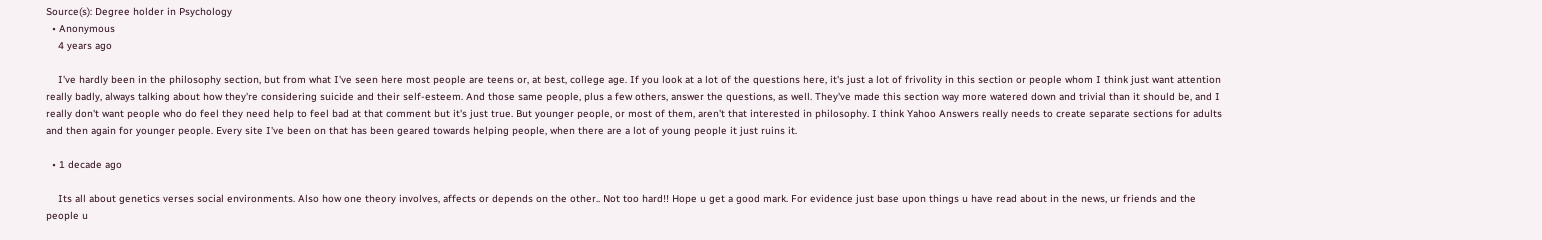Source(s): Degree holder in Psychology
  • Anonymous
    4 years ago

    I've hardly been in the philosophy section, but from what I've seen here most people are teens or, at best, college age. If you look at a lot of the questions here, it's just a lot of frivolity in this section or people whom I think just want attention really badly, always talking about how they're considering suicide and their self-esteem. And those same people, plus a few others, answer the questions, as well. They've made this section way more watered down and trivial than it should be, and I really don't want people who do feel they need help to feel bad at that comment but it's just true. But younger people, or most of them, aren't that interested in philosophy. I think Yahoo Answers really needs to create separate sections for adults and then again for younger people. Every site I've been on that has been geared towards helping people, when there are a lot of young people it just ruins it.

  • 1 decade ago

    Its all about genetics verses social environments. Also how one theory involves, affects or depends on the other.. Not too hard!! Hope u get a good mark. For evidence just base upon things u have read about in the news, ur friends and the people u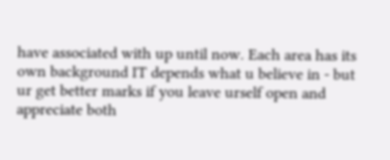have associated with up until now. Each area has its own background IT depends what u believe in - but ur get better marks if you leave urself open and appreciate both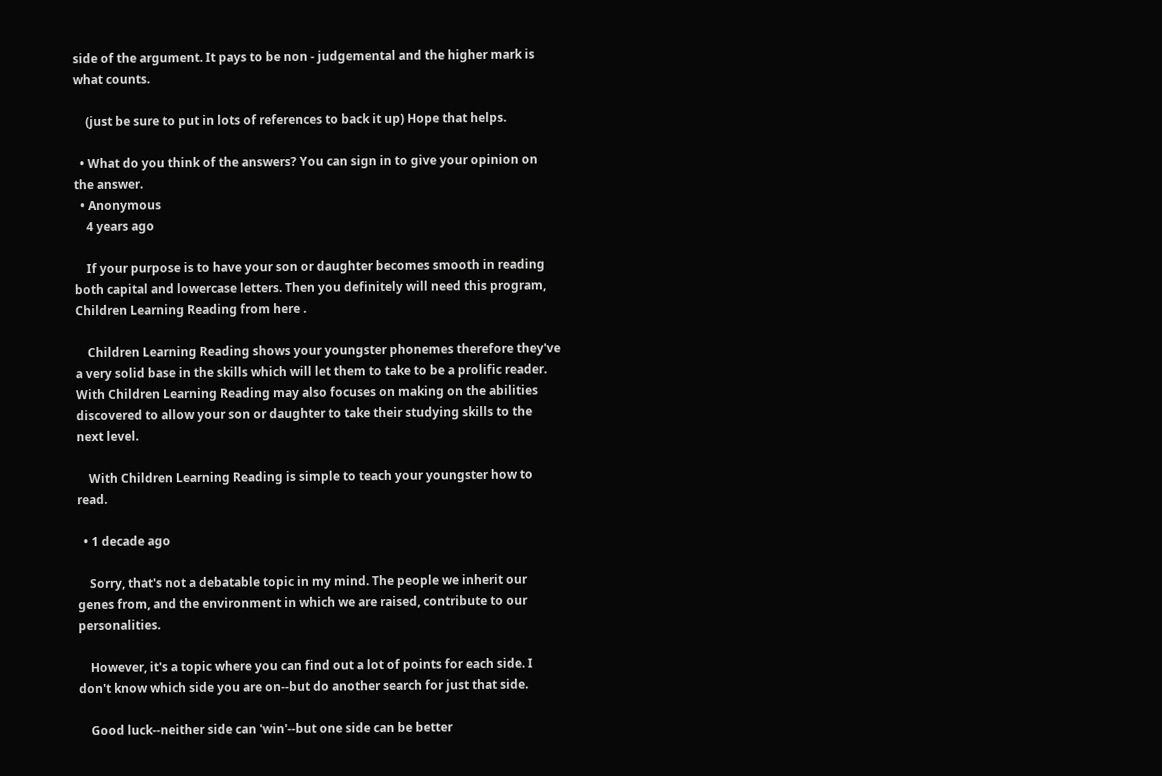side of the argument. It pays to be non - judgemental and the higher mark is what counts.

    (just be sure to put in lots of references to back it up) Hope that helps.

  • What do you think of the answers? You can sign in to give your opinion on the answer.
  • Anonymous
    4 years ago

    If your purpose is to have your son or daughter becomes smooth in reading both capital and lowercase letters. Then you definitely will need this program, Children Learning Reading from here .

    Children Learning Reading shows your youngster phonemes therefore they've a very solid base in the skills which will let them to take to be a prolific reader. With Children Learning Reading may also focuses on making on the abilities discovered to allow your son or daughter to take their studying skills to the next level.

    With Children Learning Reading is simple to teach your youngster how to read.

  • 1 decade ago

    Sorry, that's not a debatable topic in my mind. The people we inherit our genes from, and the environment in which we are raised, contribute to our personalities.

    However, it's a topic where you can find out a lot of points for each side. I don't know which side you are on--but do another search for just that side.

    Good luck--neither side can 'win'--but one side can be better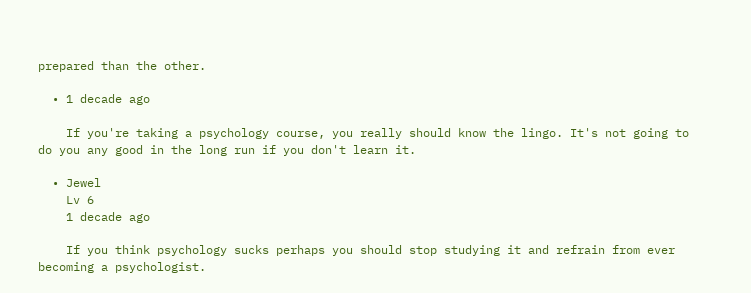prepared than the other.

  • 1 decade ago

    If you're taking a psychology course, you really should know the lingo. It's not going to do you any good in the long run if you don't learn it.

  • Jewel
    Lv 6
    1 decade ago

    If you think psychology sucks perhaps you should stop studying it and refrain from ever becoming a psychologist.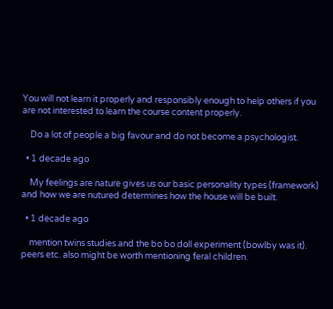You will not learn it properly and responsibly enough to help others if you are not interested to learn the course content properly.

    Do a lot of people a big favour and do not become a psychologist.

  • 1 decade ago

    My feelings are nature gives us our basic personality types (framework) and how we are nutured determines how the house will be built.

  • 1 decade ago

    mention twins studies and the bo bo doll experiment (bowlby was it). peers etc. also might be worth mentioning feral children.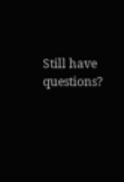Still have questions?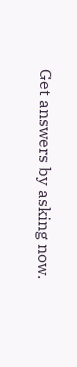Get answers by asking now.